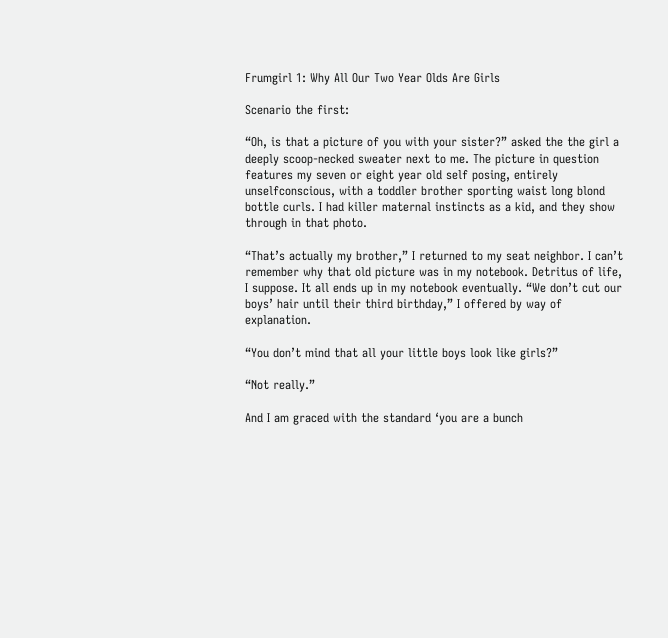Frumgirl 1: Why All Our Two Year Olds Are Girls

Scenario the first:

“Oh, is that a picture of you with your sister?” asked the the girl a deeply scoop-necked sweater next to me. The picture in question features my seven or eight year old self posing, entirely unselfconscious, with a toddler brother sporting waist long blond bottle curls. I had killer maternal instincts as a kid, and they show through in that photo.

“That’s actually my brother,” I returned to my seat neighbor. I can’t remember why that old picture was in my notebook. Detritus of life, I suppose. It all ends up in my notebook eventually. “We don’t cut our boys’ hair until their third birthday,” I offered by way of explanation.

“You don’t mind that all your little boys look like girls?”

“Not really.”

And I am graced with the standard ‘you are a bunch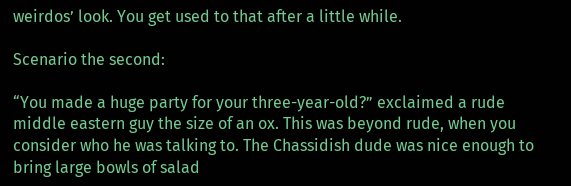weirdos’ look. You get used to that after a little while.

Scenario the second:

“You made a huge party for your three-year-old?” exclaimed a rude middle eastern guy the size of an ox. This was beyond rude, when you consider who he was talking to. The Chassidish dude was nice enough to bring large bowls of salad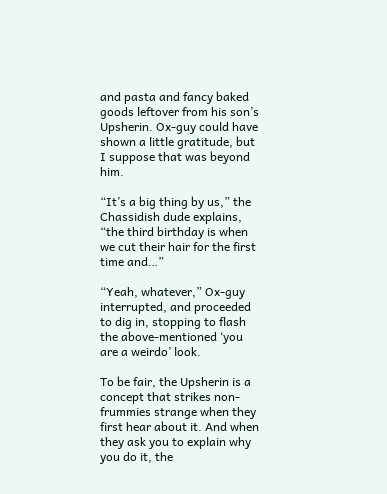and pasta and fancy baked goods leftover from his son’s Upsherin. Ox-guy could have shown a little gratitude, but I suppose that was beyond him.

“It’s a big thing by us,” the Chassidish dude explains, “the third birthday is when we cut their hair for the first time and…”

“Yeah, whatever,” Ox-guy interrupted, and proceeded to dig in, stopping to flash the above-mentioned ‘you are a weirdo’ look.

To be fair, the Upsherin is a concept that strikes non-frummies strange when they first hear about it. And when they ask you to explain why you do it, the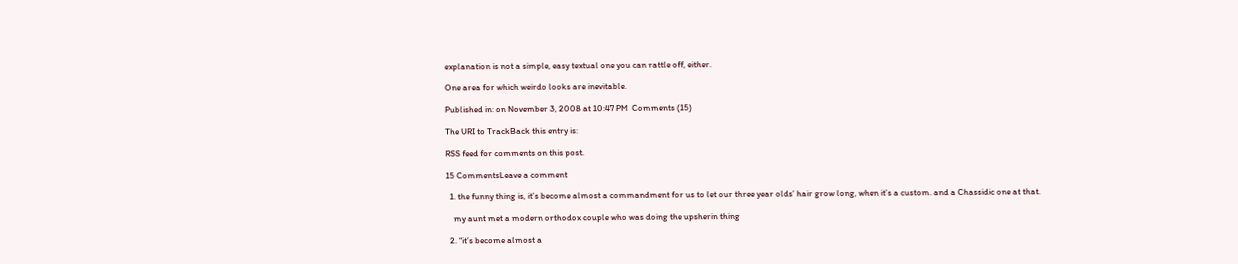explanation is not a simple, easy textual one you can rattle off, either.

One area for which weirdo looks are inevitable.

Published in: on November 3, 2008 at 10:47 PM  Comments (15)

The URI to TrackBack this entry is:

RSS feed for comments on this post.

15 CommentsLeave a comment

  1. the funny thing is, it’s become almost a commandment for us to let our three year olds’ hair grow long, when it’s a custom. and a Chassidic one at that.

    my aunt met a modern orthodox couple who was doing the upsherin thing

  2. “it’s become almost a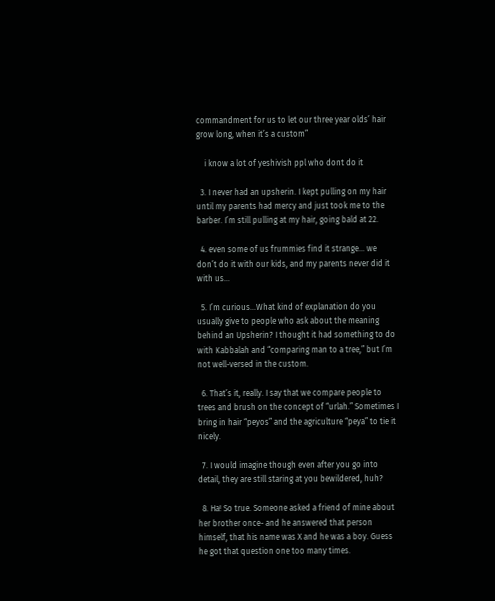commandment for us to let our three year olds’ hair grow long, when it’s a custom”

    i know a lot of yeshivish ppl who dont do it

  3. I never had an upsherin. I kept pulling on my hair until my parents had mercy and just took me to the barber. I’m still pulling at my hair, going bald at 22.

  4. even some of us frummies find it strange… we don’t do it with our kids, and my parents never did it with us…

  5. I’m curious…What kind of explanation do you usually give to people who ask about the meaning behind an Upsherin? I thought it had something to do with Kabbalah and “comparing man to a tree,” but I’m not well-versed in the custom.

  6. That’s it, really. I say that we compare people to trees and brush on the concept of “urlah.” Sometimes I bring in hair “peyos” and the agriculture “peya” to tie it nicely.

  7. I would imagine though even after you go into detail, they are still staring at you bewildered, huh?

  8. Ha! So true. Someone asked a friend of mine about her brother once- and he answered that person himself, that his name was X and he was a boy. Guess he got that question one too many times.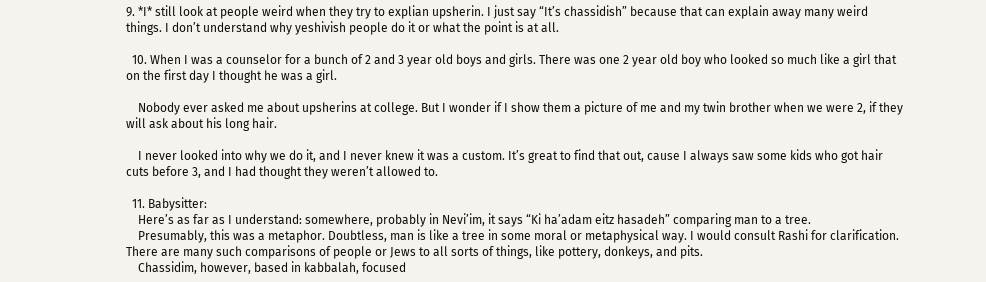9. *I* still look at people weird when they try to explian upsherin. I just say “It’s chassidish” because that can explain away many weird things. I don’t understand why yeshivish people do it or what the point is at all.

  10. When I was a counselor for a bunch of 2 and 3 year old boys and girls. There was one 2 year old boy who looked so much like a girl that on the first day I thought he was a girl.

    Nobody ever asked me about upsherins at college. But I wonder if I show them a picture of me and my twin brother when we were 2, if they will ask about his long hair.

    I never looked into why we do it, and I never knew it was a custom. It’s great to find that out, cause I always saw some kids who got hair cuts before 3, and I had thought they weren’t allowed to.

  11. Babysitter:
    Here’s as far as I understand: somewhere, probably in Nevi’im, it says “Ki ha’adam eitz hasadeh” comparing man to a tree.
    Presumably, this was a metaphor. Doubtless, man is like a tree in some moral or metaphysical way. I would consult Rashi for clarification. There are many such comparisons of people or Jews to all sorts of things, like pottery, donkeys, and pits.
    Chassidim, however, based in kabbalah, focused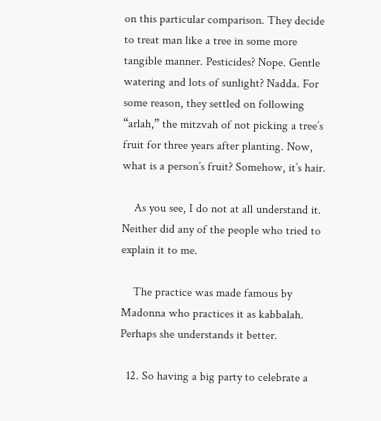on this particular comparison. They decide to treat man like a tree in some more tangible manner. Pesticides? Nope. Gentle watering and lots of sunlight? Nadda. For some reason, they settled on following “arlah,” the mitzvah of not picking a tree’s fruit for three years after planting. Now, what is a person’s fruit? Somehow, it’s hair.

    As you see, I do not at all understand it. Neither did any of the people who tried to explain it to me.

    The practice was made famous by Madonna who practices it as kabbalah. Perhaps she understands it better.

  12. So having a big party to celebrate a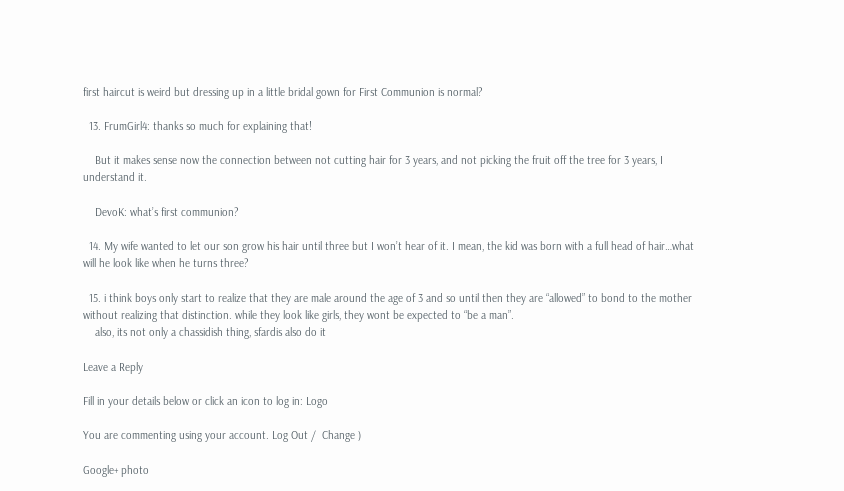first haircut is weird but dressing up in a little bridal gown for First Communion is normal?

  13. FrumGirl4: thanks so much for explaining that!

    But it makes sense now the connection between not cutting hair for 3 years, and not picking the fruit off the tree for 3 years, I understand it.

    DevoK: what’s first communion?

  14. My wife wanted to let our son grow his hair until three but I won’t hear of it. I mean, the kid was born with a full head of hair…what will he look like when he turns three?

  15. i think boys only start to realize that they are male around the age of 3 and so until then they are “allowed” to bond to the mother without realizing that distinction. while they look like girls, they wont be expected to “be a man”.
    also, its not only a chassidish thing, sfardis also do it

Leave a Reply

Fill in your details below or click an icon to log in: Logo

You are commenting using your account. Log Out /  Change )

Google+ photo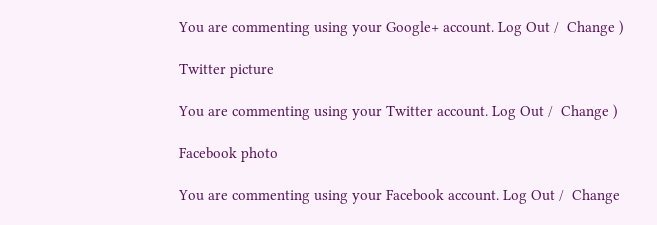You are commenting using your Google+ account. Log Out /  Change )

Twitter picture

You are commenting using your Twitter account. Log Out /  Change )

Facebook photo

You are commenting using your Facebook account. Log Out /  Change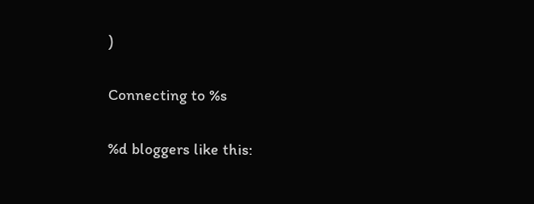)

Connecting to %s

%d bloggers like this: